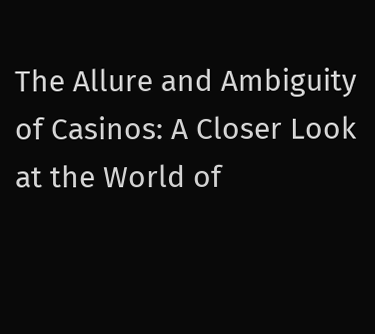The Allure and Ambiguity of Casinos: A Closer Look at the World of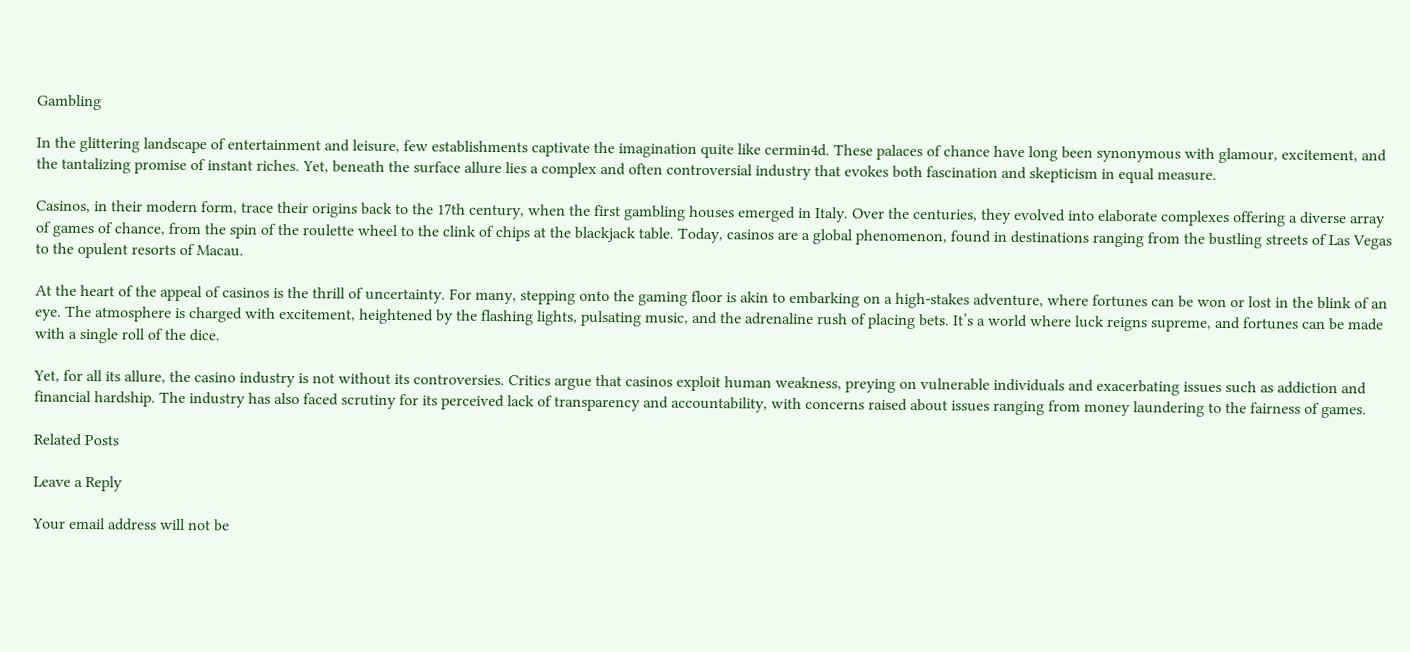Gambling

In the glittering landscape of entertainment and leisure, few establishments captivate the imagination quite like cermin4d. These palaces of chance have long been synonymous with glamour, excitement, and the tantalizing promise of instant riches. Yet, beneath the surface allure lies a complex and often controversial industry that evokes both fascination and skepticism in equal measure.

Casinos, in their modern form, trace their origins back to the 17th century, when the first gambling houses emerged in Italy. Over the centuries, they evolved into elaborate complexes offering a diverse array of games of chance, from the spin of the roulette wheel to the clink of chips at the blackjack table. Today, casinos are a global phenomenon, found in destinations ranging from the bustling streets of Las Vegas to the opulent resorts of Macau.

At the heart of the appeal of casinos is the thrill of uncertainty. For many, stepping onto the gaming floor is akin to embarking on a high-stakes adventure, where fortunes can be won or lost in the blink of an eye. The atmosphere is charged with excitement, heightened by the flashing lights, pulsating music, and the adrenaline rush of placing bets. It’s a world where luck reigns supreme, and fortunes can be made with a single roll of the dice.

Yet, for all its allure, the casino industry is not without its controversies. Critics argue that casinos exploit human weakness, preying on vulnerable individuals and exacerbating issues such as addiction and financial hardship. The industry has also faced scrutiny for its perceived lack of transparency and accountability, with concerns raised about issues ranging from money laundering to the fairness of games.

Related Posts

Leave a Reply

Your email address will not be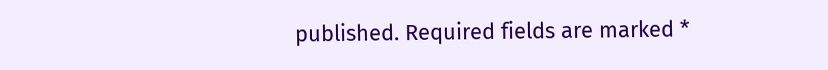published. Required fields are marked *